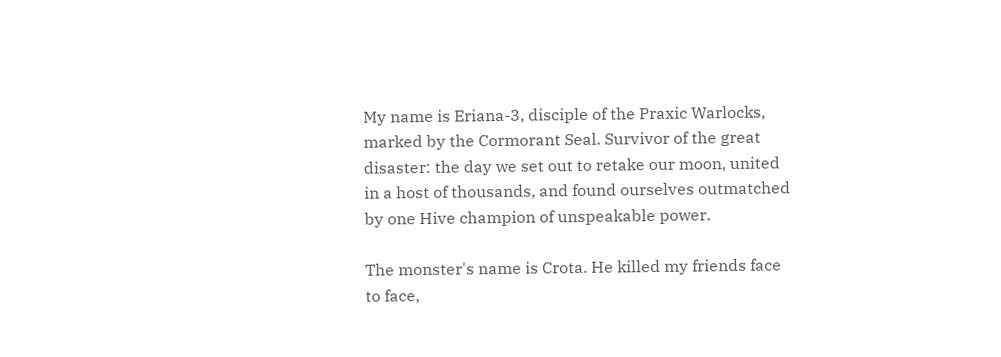My name is Eriana-3, disciple of the Praxic Warlocks, marked by the Cormorant Seal. Survivor of the great disaster: the day we set out to retake our moon, united in a host of thousands, and found ourselves outmatched by one Hive champion of unspeakable power.

The monster's name is Crota. He killed my friends face to face,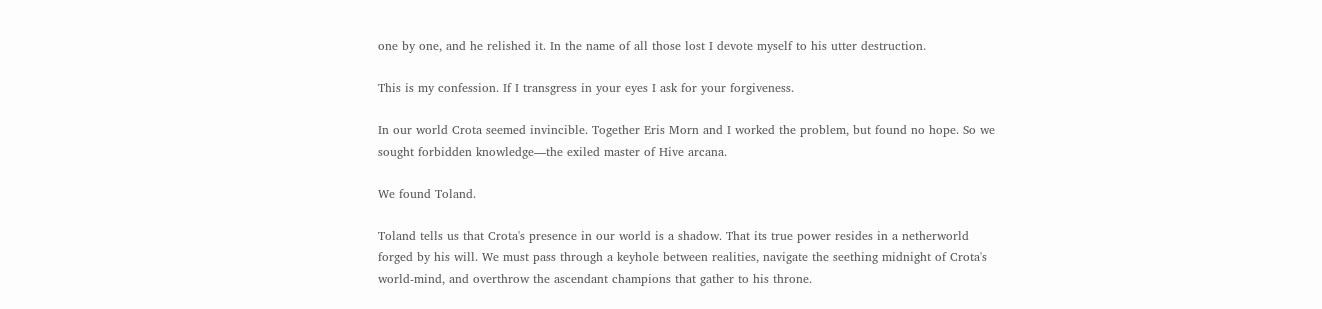one by one, and he relished it. In the name of all those lost I devote myself to his utter destruction.

This is my confession. If I transgress in your eyes I ask for your forgiveness.

In our world Crota seemed invincible. Together Eris Morn and I worked the problem, but found no hope. So we sought forbidden knowledge—the exiled master of Hive arcana.

We found Toland.

Toland tells us that Crota's presence in our world is a shadow. That its true power resides in a netherworld forged by his will. We must pass through a keyhole between realities, navigate the seething midnight of Crota's world-mind, and overthrow the ascendant champions that gather to his throne.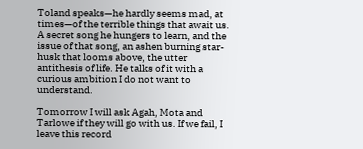Toland speaks—he hardly seems mad, at times—of the terrible things that await us. A secret song he hungers to learn, and the issue of that song, an ashen burning star-husk that looms above, the utter antithesis of life. He talks of it with a curious ambition I do not want to understand.

Tomorrow I will ask Agah, Mota and Tarlowe if they will go with us. If we fail, I leave this record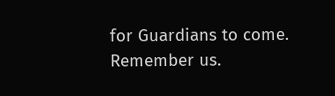for Guardians to come. Remember us.